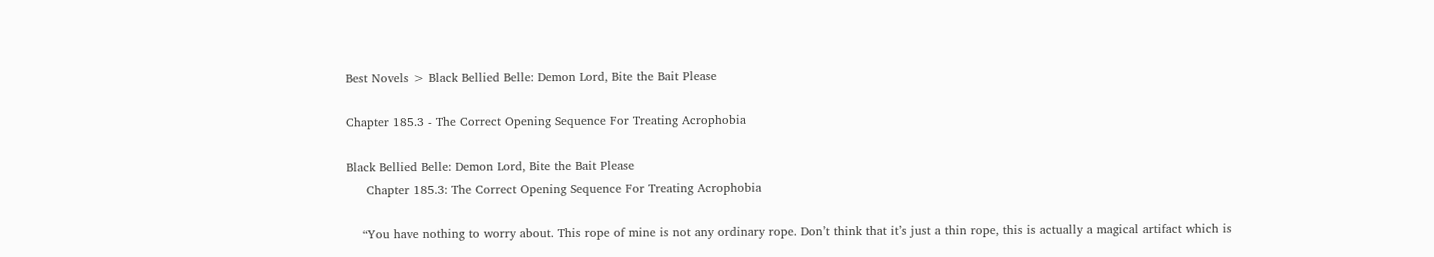Best Novels > Black Bellied Belle: Demon Lord, Bite the Bait Please

Chapter 185.3 - The Correct Opening Sequence For Treating Acrophobia

Black Bellied Belle: Demon Lord, Bite the Bait Please
     Chapter 185.3: The Correct Opening Sequence For Treating Acrophobia

    “You have nothing to worry about. This rope of mine is not any ordinary rope. Don’t think that it’s just a thin rope, this is actually a magical artifact which is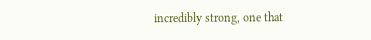incredibly strong, one that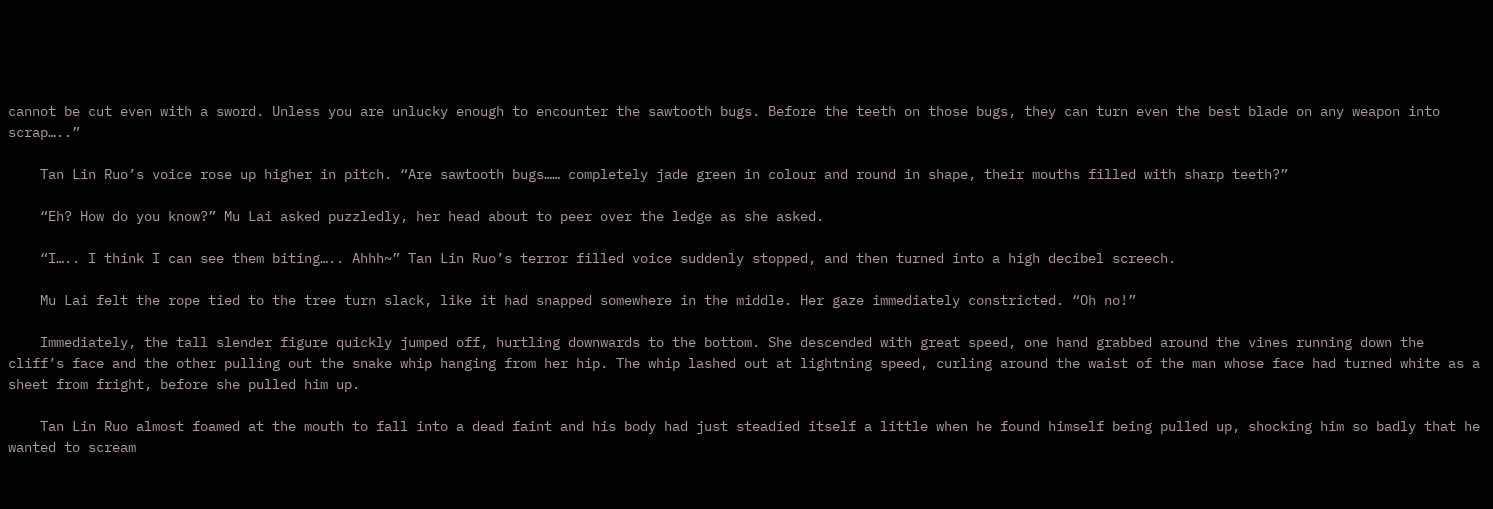cannot be cut even with a sword. Unless you are unlucky enough to encounter the sawtooth bugs. Before the teeth on those bugs, they can turn even the best blade on any weapon into scrap…..”

    Tan Lin Ruo’s voice rose up higher in pitch. “Are sawtooth bugs…… completely jade green in colour and round in shape, their mouths filled with sharp teeth?”

    “Eh? How do you know?” Mu Lai asked puzzledly, her head about to peer over the ledge as she asked.

    “I….. I think I can see them biting….. Ahhh~” Tan Lin Ruo’s terror filled voice suddenly stopped, and then turned into a high decibel screech.

    Mu Lai felt the rope tied to the tree turn slack, like it had snapped somewhere in the middle. Her gaze immediately constricted. “Oh no!”

    Immediately, the tall slender figure quickly jumped off, hurtling downwards to the bottom. She descended with great speed, one hand grabbed around the vines running down the cliff’s face and the other pulling out the snake whip hanging from her hip. The whip lashed out at lightning speed, curling around the waist of the man whose face had turned white as a sheet from fright, before she pulled him up.

    Tan Lin Ruo almost foamed at the mouth to fall into a dead faint and his body had just steadied itself a little when he found himself being pulled up, shocking him so badly that he wanted to scream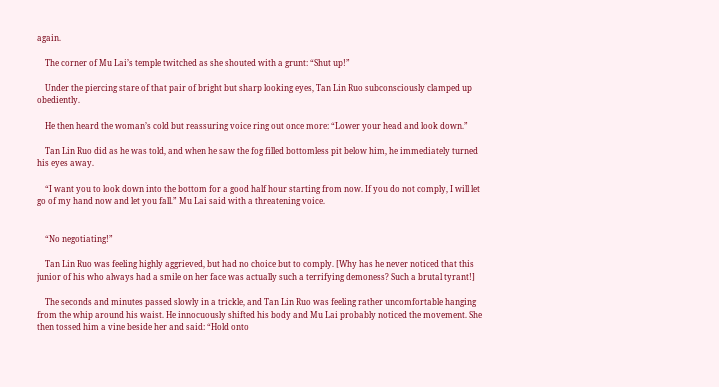again.

    The corner of Mu Lai’s temple twitched as she shouted with a grunt: “Shut up!”

    Under the piercing stare of that pair of bright but sharp looking eyes, Tan Lin Ruo subconsciously clamped up obediently.

    He then heard the woman’s cold but reassuring voice ring out once more: “Lower your head and look down.”

    Tan Lin Ruo did as he was told, and when he saw the fog filled bottomless pit below him, he immediately turned his eyes away.

    “I want you to look down into the bottom for a good half hour starting from now. If you do not comply, I will let go of my hand now and let you fall.” Mu Lai said with a threatening voice.


    “No negotiating!”

    Tan Lin Ruo was feeling highly aggrieved, but had no choice but to comply. [Why has he never noticed that this junior of his who always had a smile on her face was actually such a terrifying demoness? Such a brutal tyrant!]

    The seconds and minutes passed slowly in a trickle, and Tan Lin Ruo was feeling rather uncomfortable hanging from the whip around his waist. He innocuously shifted his body and Mu Lai probably noticed the movement. She then tossed him a vine beside her and said: “Hold onto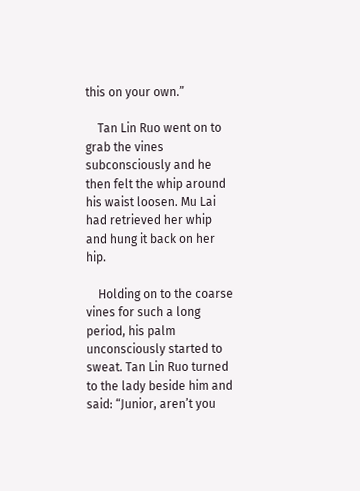this on your own.”

    Tan Lin Ruo went on to grab the vines subconsciously and he then felt the whip around his waist loosen. Mu Lai had retrieved her whip and hung it back on her hip.

    Holding on to the coarse vines for such a long period, his palm unconsciously started to sweat. Tan Lin Ruo turned to the lady beside him and said: “Junior, aren’t you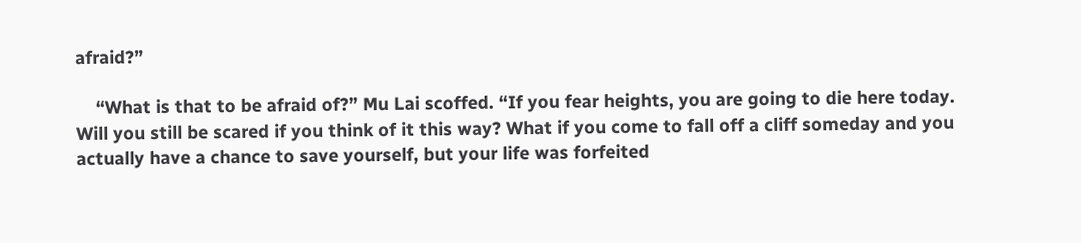afraid?”

    “What is that to be afraid of?” Mu Lai scoffed. “If you fear heights, you are going to die here today. Will you still be scared if you think of it this way? What if you come to fall off a cliff someday and you actually have a chance to save yourself, but your life was forfeited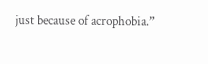just because of acrophobia.”